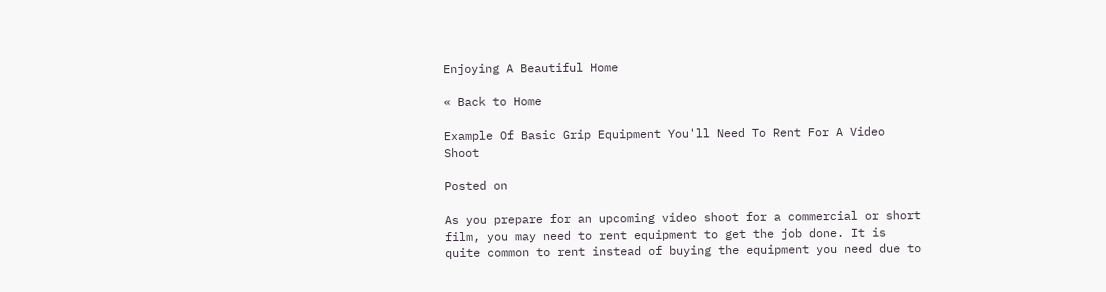Enjoying A Beautiful Home

« Back to Home

Example Of Basic Grip Equipment You'll Need To Rent For A Video Shoot

Posted on

As you prepare for an upcoming video shoot for a commercial or short film, you may need to rent equipment to get the job done. It is quite common to rent instead of buying the equipment you need due to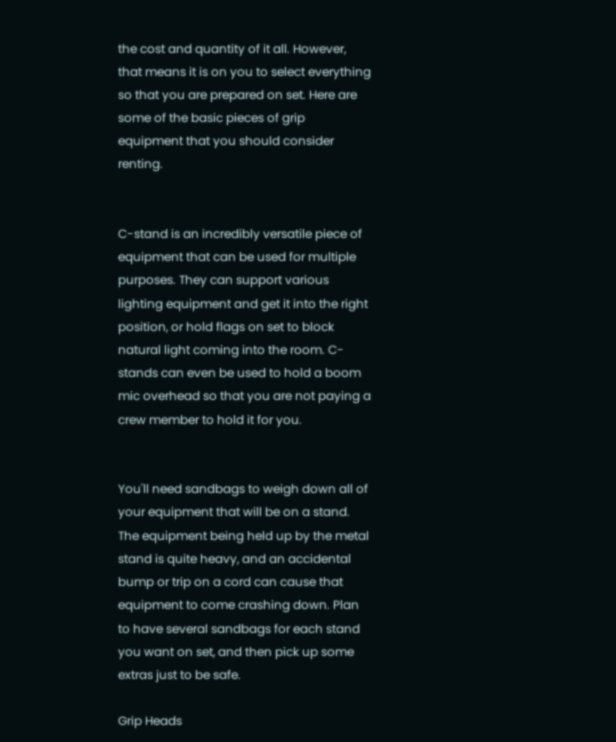the cost and quantity of it all. However, that means it is on you to select everything so that you are prepared on set. Here are some of the basic pieces of grip equipment that you should consider renting.


C-stand is an incredibly versatile piece of equipment that can be used for multiple purposes. They can support various lighting equipment and get it into the right position, or hold flags on set to block natural light coming into the room. C-stands can even be used to hold a boom mic overhead so that you are not paying a crew member to hold it for you.


You'll need sandbags to weigh down all of your equipment that will be on a stand. The equipment being held up by the metal stand is quite heavy, and an accidental bump or trip on a cord can cause that equipment to come crashing down. Plan to have several sandbags for each stand you want on set, and then pick up some extras just to be safe.

Grip Heads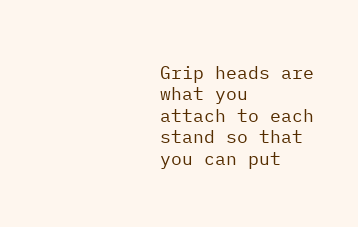Grip heads are what you attach to each stand so that you can put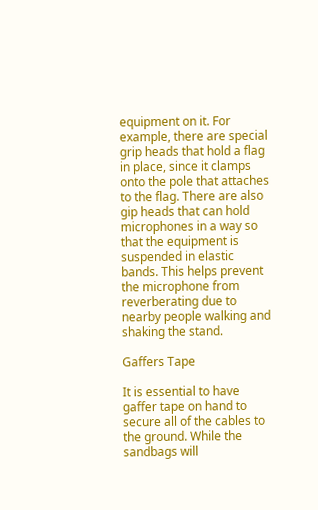equipment on it. For example, there are special grip heads that hold a flag in place, since it clamps onto the pole that attaches to the flag. There are also gip heads that can hold microphones in a way so that the equipment is suspended in elastic bands. This helps prevent the microphone from reverberating due to nearby people walking and shaking the stand.

Gaffers Tape

It is essential to have gaffer tape on hand to secure all of the cables to the ground. While the sandbags will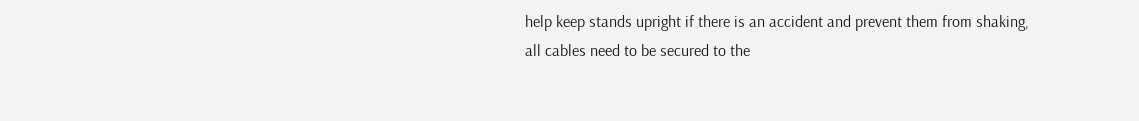help keep stands upright if there is an accident and prevent them from shaking, all cables need to be secured to the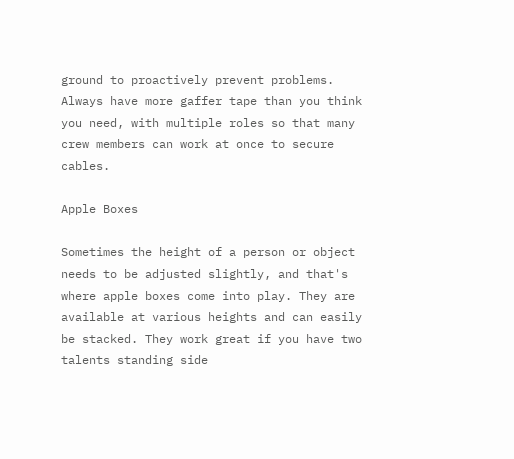ground to proactively prevent problems. Always have more gaffer tape than you think you need, with multiple roles so that many crew members can work at once to secure cables.

Apple Boxes

Sometimes the height of a person or object needs to be adjusted slightly, and that's where apple boxes come into play. They are available at various heights and can easily be stacked. They work great if you have two talents standing side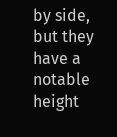by side, but they have a notable height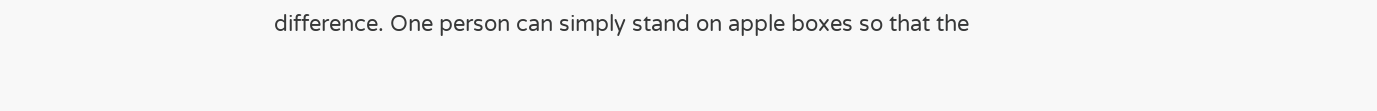difference. One person can simply stand on apple boxes so that the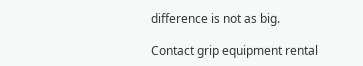difference is not as big.

Contact grip equipment rental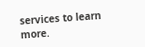services to learn more.